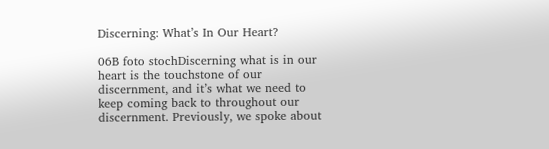Discerning: What’s In Our Heart?

06B foto stochDiscerning what is in our heart is the touchstone of our discernment, and it’s what we need to keep coming back to throughout our discernment. Previously, we spoke about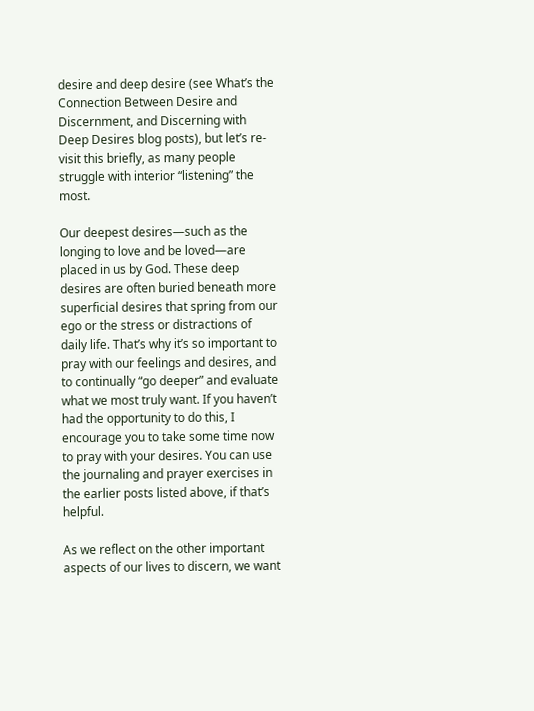desire and deep desire (see What’s the Connection Between Desire and Discernment, and Discerning with Deep Desires blog posts), but let’s re-visit this briefly, as many people struggle with interior “listening” the most.

Our deepest desires—such as the longing to love and be loved—are placed in us by God. These deep desires are often buried beneath more superficial desires that spring from our ego or the stress or distractions of daily life. That’s why it’s so important to pray with our feelings and desires, and to continually “go deeper” and evaluate what we most truly want. If you haven’t had the opportunity to do this, I encourage you to take some time now to pray with your desires. You can use the journaling and prayer exercises in the earlier posts listed above, if that’s helpful.

As we reflect on the other important aspects of our lives to discern, we want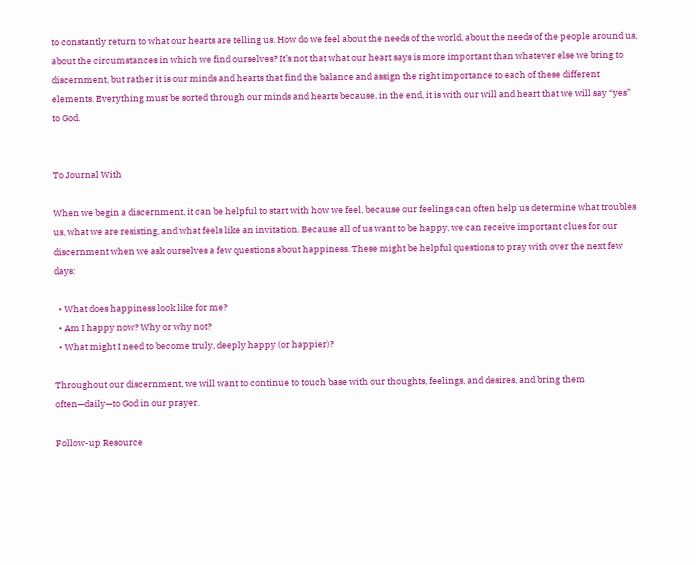to constantly return to what our hearts are telling us. How do we feel about the needs of the world, about the needs of the people around us, about the circumstances in which we find ourselves? It’s not that what our heart says is more important than whatever else we bring to discernment, but rather it is our minds and hearts that find the balance and assign the right importance to each of these different elements. Everything must be sorted through our minds and hearts because, in the end, it is with our will and heart that we will say “yes” to God.


To Journal With

When we begin a discernment, it can be helpful to start with how we feel, because our feelings can often help us determine what troubles us, what we are resisting, and what feels like an invitation. Because all of us want to be happy, we can receive important clues for our discernment when we ask ourselves a few questions about happiness. These might be helpful questions to pray with over the next few days:

  • What does happiness look like for me?
  • Am I happy now? Why or why not?
  • What might I need to become truly, deeply happy (or happier)?

Throughout our discernment, we will want to continue to touch base with our thoughts, feelings, and desires, and bring them often—daily—to God in our prayer.

Follow-up Resource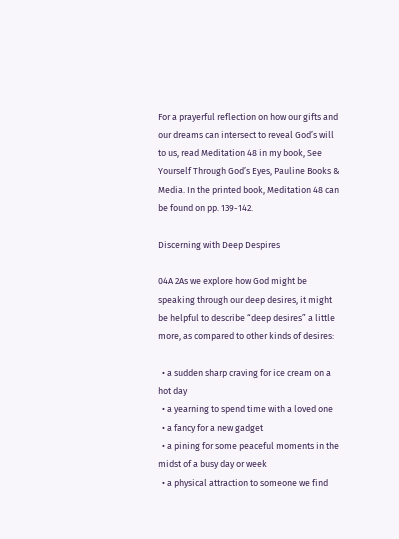For a prayerful reflection on how our gifts and our dreams can intersect to reveal God’s will to us, read Meditation 48 in my book, See Yourself Through God’s Eyes, Pauline Books & Media. In the printed book, Meditation 48 can be found on pp. 139-142.

Discerning with Deep Despires

04A 2As we explore how God might be speaking through our deep desires, it might be helpful to describe “deep desires” a little more, as compared to other kinds of desires:

  • a sudden sharp craving for ice cream on a hot day
  • a yearning to spend time with a loved one
  • a fancy for a new gadget
  • a pining for some peaceful moments in the midst of a busy day or week
  • a physical attraction to someone we find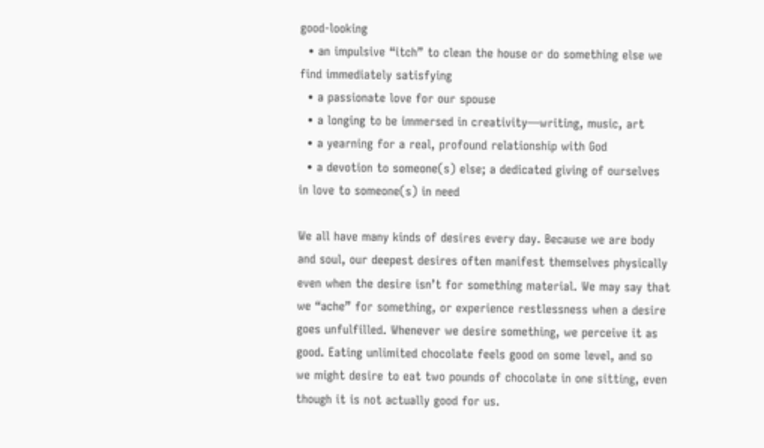good-looking
  • an impulsive “itch” to clean the house or do something else we find immediately satisfying
  • a passionate love for our spouse
  • a longing to be immersed in creativity—writing, music, art
  • a yearning for a real, profound relationship with God
  • a devotion to someone(s) else; a dedicated giving of ourselves in love to someone(s) in need

We all have many kinds of desires every day. Because we are body and soul, our deepest desires often manifest themselves physically even when the desire isn’t for something material. We may say that we “ache” for something, or experience restlessness when a desire goes unfulfilled. Whenever we desire something, we perceive it as good. Eating unlimited chocolate feels good on some level, and so we might desire to eat two pounds of chocolate in one sitting, even though it is not actually good for us.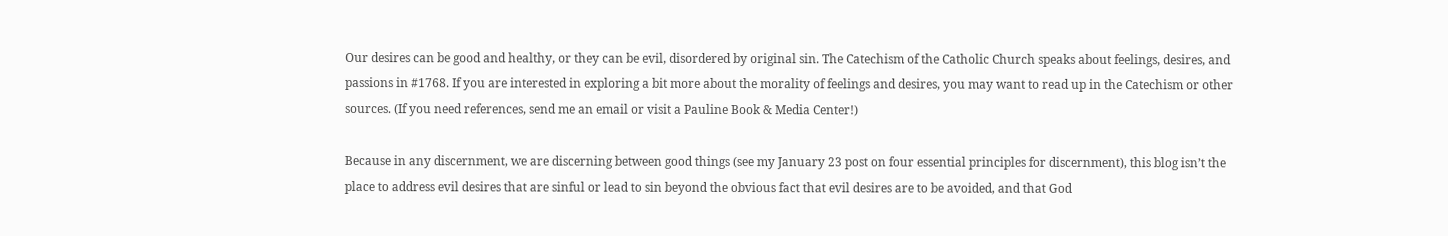Our desires can be good and healthy, or they can be evil, disordered by original sin. The Catechism of the Catholic Church speaks about feelings, desires, and passions in #1768. If you are interested in exploring a bit more about the morality of feelings and desires, you may want to read up in the Catechism or other sources. (If you need references, send me an email or visit a Pauline Book & Media Center!)

Because in any discernment, we are discerning between good things (see my January 23 post on four essential principles for discernment), this blog isn’t the place to address evil desires that are sinful or lead to sin beyond the obvious fact that evil desires are to be avoided, and that God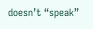doesn’t “speak”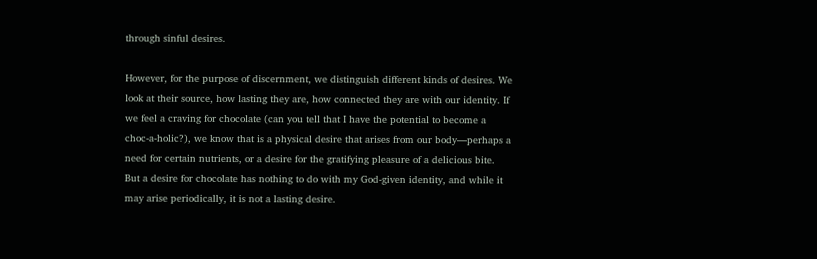through sinful desires.

However, for the purpose of discernment, we distinguish different kinds of desires. We look at their source, how lasting they are, how connected they are with our identity. If we feel a craving for chocolate (can you tell that I have the potential to become a choc-a-holic?), we know that is a physical desire that arises from our body—perhaps a need for certain nutrients, or a desire for the gratifying pleasure of a delicious bite. But a desire for chocolate has nothing to do with my God-given identity, and while it may arise periodically, it is not a lasting desire.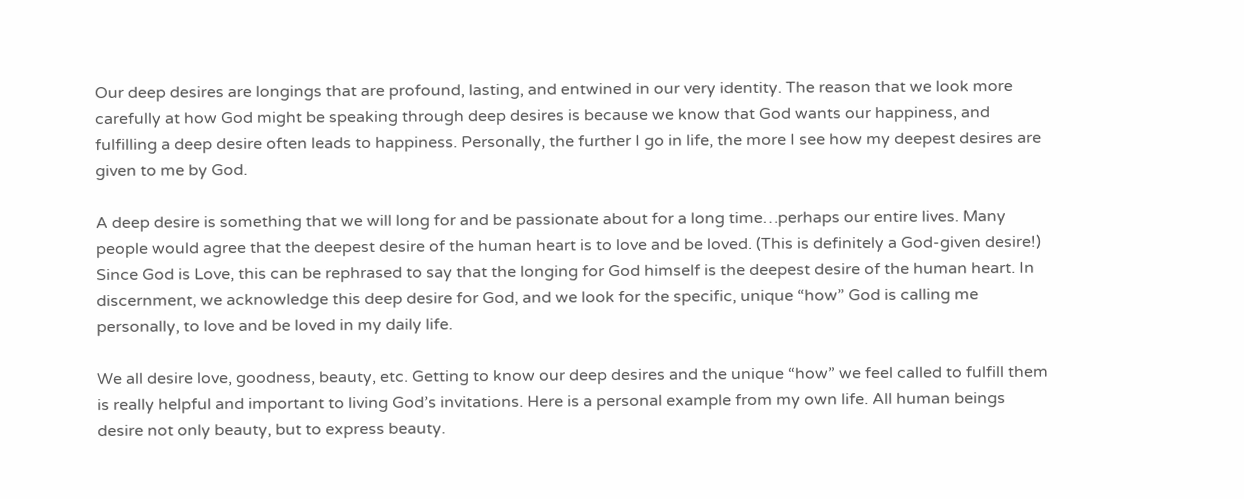Our deep desires are longings that are profound, lasting, and entwined in our very identity. The reason that we look more carefully at how God might be speaking through deep desires is because we know that God wants our happiness, and fulfilling a deep desire often leads to happiness. Personally, the further I go in life, the more I see how my deepest desires are given to me by God.

A deep desire is something that we will long for and be passionate about for a long time…perhaps our entire lives. Many people would agree that the deepest desire of the human heart is to love and be loved. (This is definitely a God-given desire!) Since God is Love, this can be rephrased to say that the longing for God himself is the deepest desire of the human heart. In discernment, we acknowledge this deep desire for God, and we look for the specific, unique “how” God is calling me personally, to love and be loved in my daily life.

We all desire love, goodness, beauty, etc. Getting to know our deep desires and the unique “how” we feel called to fulfill them is really helpful and important to living God’s invitations. Here is a personal example from my own life. All human beings desire not only beauty, but to express beauty.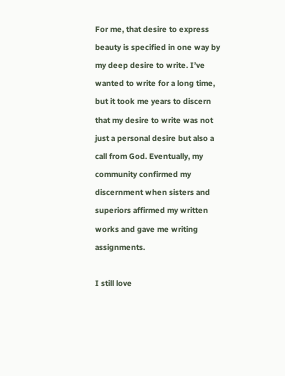For me, that desire to express beauty is specified in one way by my deep desire to write. I’ve wanted to write for a long time, but it took me years to discern that my desire to write was not just a personal desire but also a call from God. Eventually, my community confirmed my discernment when sisters and superiors affirmed my written works and gave me writing assignments.

I still love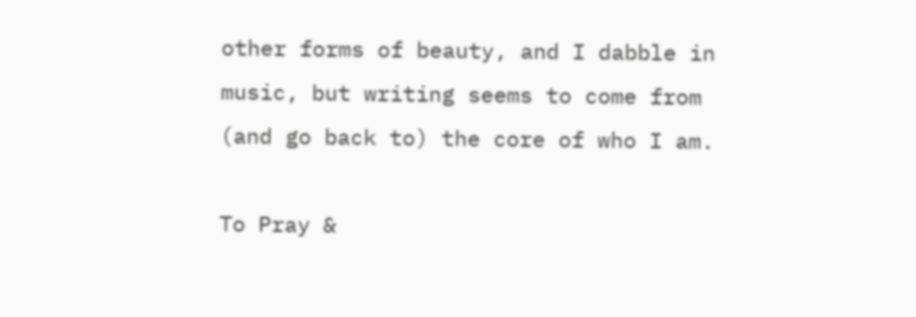other forms of beauty, and I dabble in music, but writing seems to come from (and go back to) the core of who I am.

To Pray &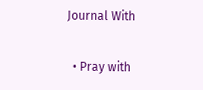Journal With

  • Pray with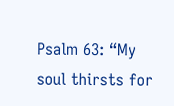Psalm 63: “My soul thirsts for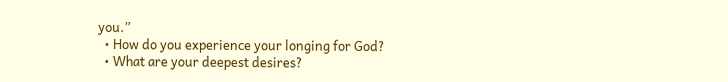you.”
  • How do you experience your longing for God?
  • What are your deepest desires?